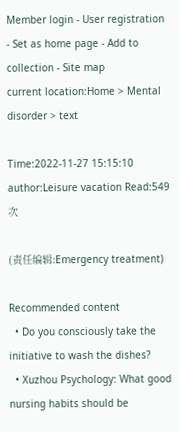Member login - User registration - Set as home page - Add to collection - Site map
current location:Home > Mental disorder > text

Time:2022-11-27 15:15:10 author:Leisure vacation Read:549次

(责任编辑:Emergency treatment)

Recommended content
  • Do you consciously take the initiative to wash the dishes?
  • Xuzhou Psychology: What good nursing habits should be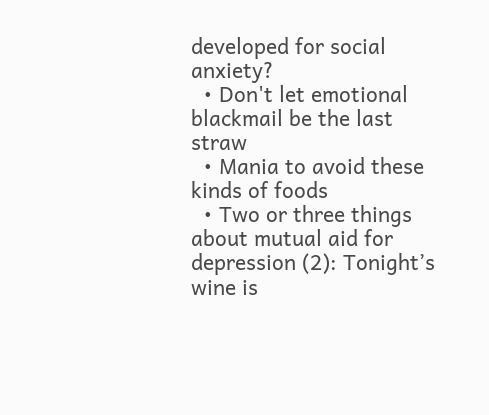developed for social anxiety?
  • Don't let emotional blackmail be the last straw
  • Mania to avoid these kinds of foods
  • Two or three things about mutual aid for depression (2): Tonight’s wine is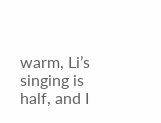warm, Li’s singing is half, and I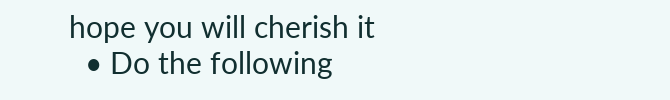hope you will cherish it
  • Do the following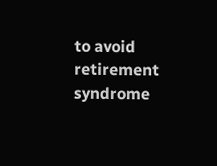to avoid retirement syndrome